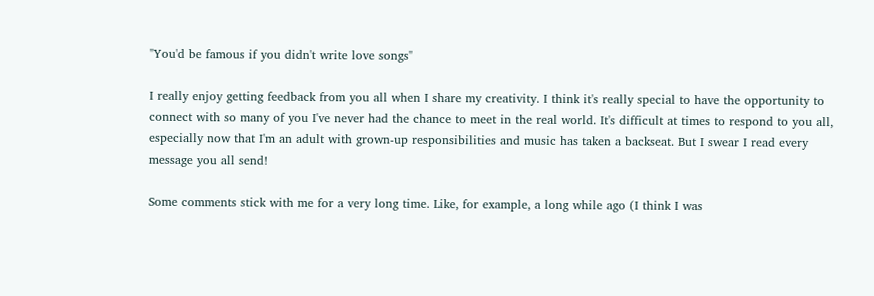"You'd be famous if you didn't write love songs"

I really enjoy getting feedback from you all when I share my creativity. I think it's really special to have the opportunity to connect with so many of you I've never had the chance to meet in the real world. It's difficult at times to respond to you all, especially now that I'm an adult with grown-up responsibilities and music has taken a backseat. But I swear I read every message you all send!

Some comments stick with me for a very long time. Like, for example, a long while ago (I think I was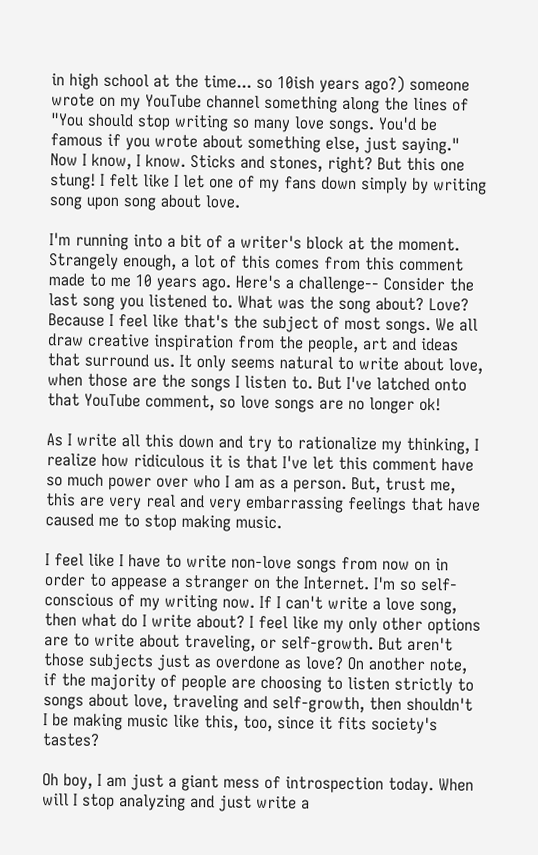in high school at the time... so 10ish years ago?) someone wrote on my YouTube channel something along the lines of "You should stop writing so many love songs. You'd be famous if you wrote about something else, just saying." Now I know, I know. Sticks and stones, right? But this one stung! I felt like I let one of my fans down simply by writing song upon song about love.

I'm running into a bit of a writer's block at the moment. Strangely enough, a lot of this comes from this comment made to me 10 years ago. Here's a challenge-- Consider the last song you listened to. What was the song about? Love? Because I feel like that's the subject of most songs. We all draw creative inspiration from the people, art and ideas that surround us. It only seems natural to write about love, when those are the songs I listen to. But I've latched onto that YouTube comment, so love songs are no longer ok!

As I write all this down and try to rationalize my thinking, I realize how ridiculous it is that I've let this comment have so much power over who I am as a person. But, trust me, this are very real and very embarrassing feelings that have caused me to stop making music.

I feel like I have to write non-love songs from now on in order to appease a stranger on the Internet. I'm so self-conscious of my writing now. If I can't write a love song, then what do I write about? I feel like my only other options are to write about traveling, or self-growth. But aren't those subjects just as overdone as love? On another note, if the majority of people are choosing to listen strictly to songs about love, traveling and self-growth, then shouldn't I be making music like this, too, since it fits society's tastes?

Oh boy, I am just a giant mess of introspection today. When will I stop analyzing and just write a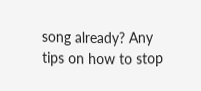song already? Any tips on how to stop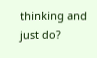thinking and just do?